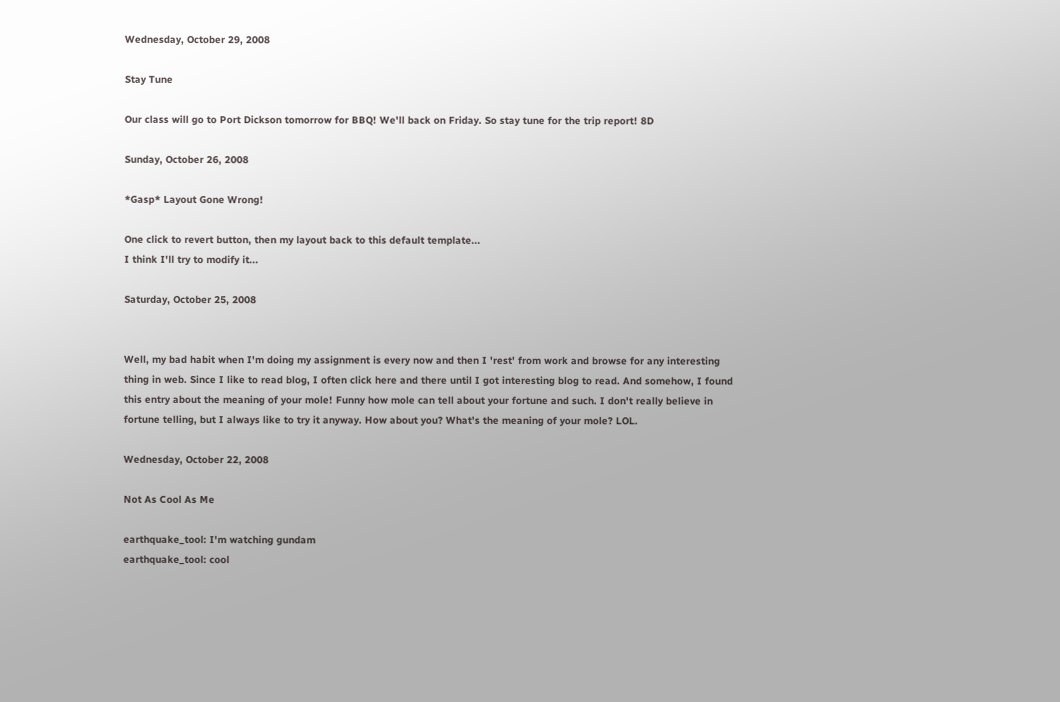Wednesday, October 29, 2008

Stay Tune

Our class will go to Port Dickson tomorrow for BBQ! We'll back on Friday. So stay tune for the trip report! 8D

Sunday, October 26, 2008

*Gasp* Layout Gone Wrong!

One click to revert button, then my layout back to this default template...
I think I'll try to modify it...

Saturday, October 25, 2008


Well, my bad habit when I'm doing my assignment is every now and then I 'rest' from work and browse for any interesting thing in web. Since I like to read blog, I often click here and there until I got interesting blog to read. And somehow, I found this entry about the meaning of your mole! Funny how mole can tell about your fortune and such. I don't really believe in fortune telling, but I always like to try it anyway. How about you? What's the meaning of your mole? LOL.

Wednesday, October 22, 2008

Not As Cool As Me

earthquake_tool: I'm watching gundam
earthquake_tool: cool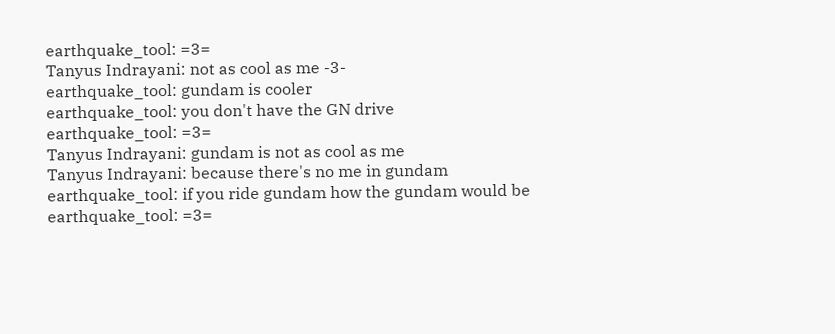earthquake_tool: =3=
Tanyus Indrayani: not as cool as me -3-
earthquake_tool: gundam is cooler
earthquake_tool: you don't have the GN drive
earthquake_tool: =3=
Tanyus Indrayani: gundam is not as cool as me
Tanyus Indrayani: because there's no me in gundam
earthquake_tool: if you ride gundam how the gundam would be
earthquake_tool: =3=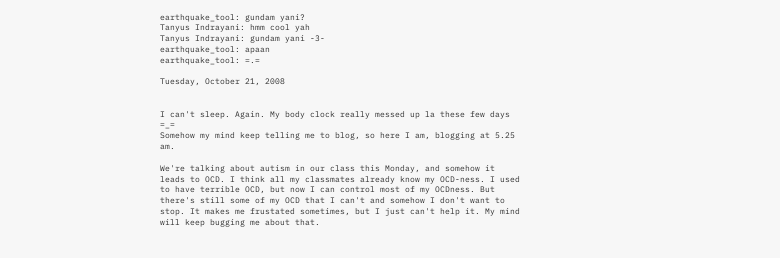earthquake_tool: gundam yani?
Tanyus Indrayani: hmm cool yah
Tanyus Indrayani: gundam yani -3-
earthquake_tool: apaan
earthquake_tool: =.=

Tuesday, October 21, 2008


I can't sleep. Again. My body clock really messed up la these few days =_=
Somehow my mind keep telling me to blog, so here I am, blogging at 5.25 am.

We're talking about autism in our class this Monday, and somehow it leads to OCD. I think all my classmates already know my OCD-ness. I used to have terrible OCD, but now I can control most of my OCDness. But there's still some of my OCD that I can't and somehow I don't want to stop. It makes me frustated sometimes, but I just can't help it. My mind will keep bugging me about that.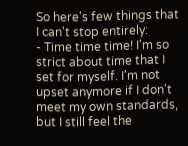So here's few things that I can't stop entirely:
- Time time time! I'm so strict about time that I set for myself. I'm not upset anymore if I don't meet my own standards, but I still feel the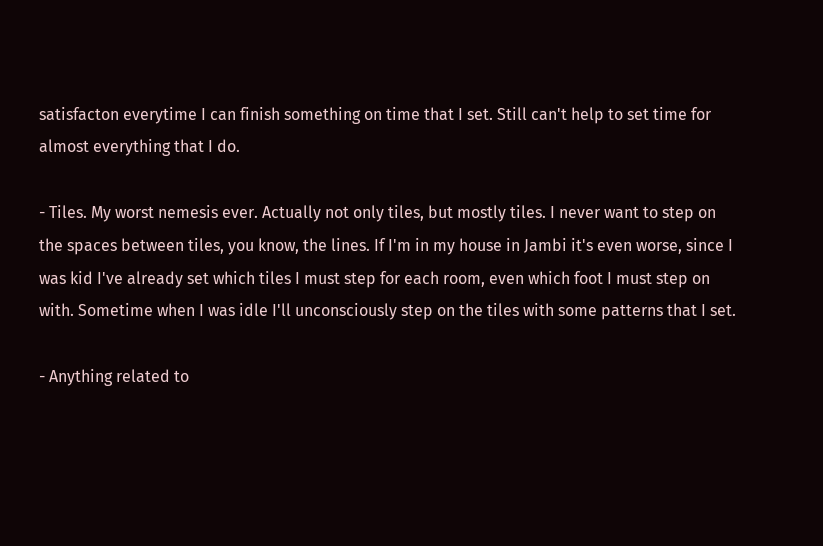satisfacton everytime I can finish something on time that I set. Still can't help to set time for almost everything that I do.

- Tiles. My worst nemesis ever. Actually not only tiles, but mostly tiles. I never want to step on the spaces between tiles, you know, the lines. If I'm in my house in Jambi it's even worse, since I was kid I've already set which tiles I must step for each room, even which foot I must step on with. Sometime when I was idle I'll unconsciously step on the tiles with some patterns that I set.

- Anything related to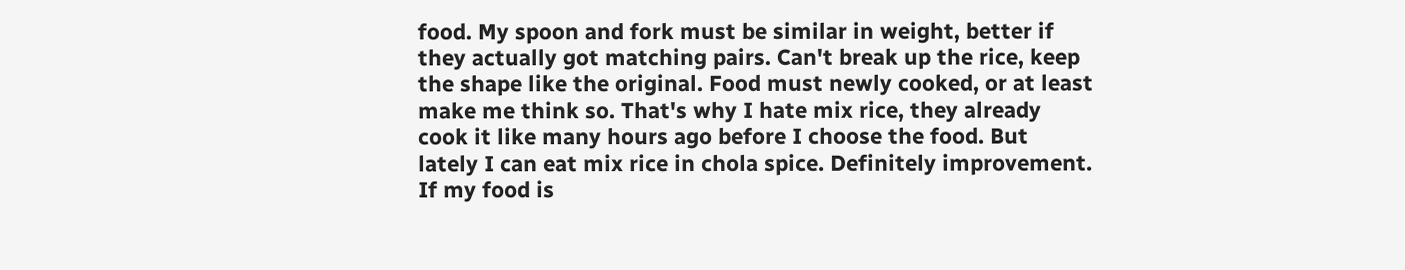food. My spoon and fork must be similar in weight, better if they actually got matching pairs. Can't break up the rice, keep the shape like the original. Food must newly cooked, or at least make me think so. That's why I hate mix rice, they already cook it like many hours ago before I choose the food. But lately I can eat mix rice in chola spice. Definitely improvement. If my food is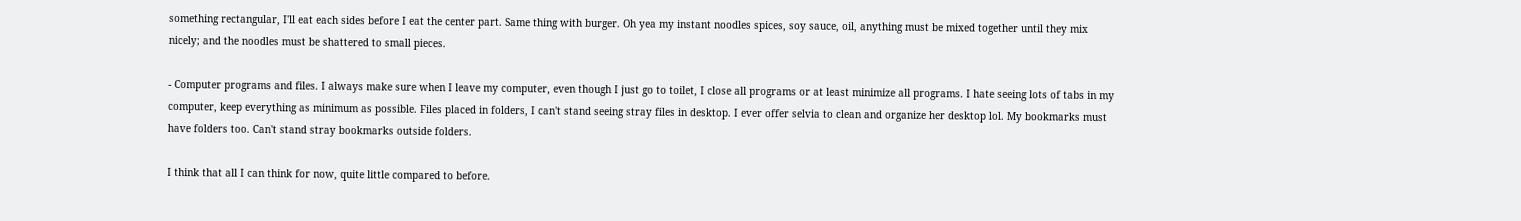something rectangular, I'll eat each sides before I eat the center part. Same thing with burger. Oh yea my instant noodles spices, soy sauce, oil, anything must be mixed together until they mix nicely; and the noodles must be shattered to small pieces.

- Computer programs and files. I always make sure when I leave my computer, even though I just go to toilet, I close all programs or at least minimize all programs. I hate seeing lots of tabs in my computer, keep everything as minimum as possible. Files placed in folders, I can't stand seeing stray files in desktop. I ever offer selvia to clean and organize her desktop lol. My bookmarks must have folders too. Can't stand stray bookmarks outside folders.

I think that all I can think for now, quite little compared to before.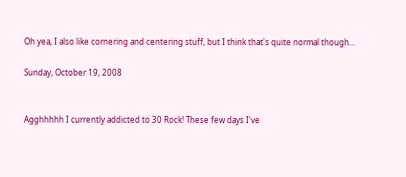Oh yea, I also like cornering and centering stuff, but I think that's quite normal though...

Sunday, October 19, 2008


Agghhhhh I currently addicted to 30 Rock! These few days I've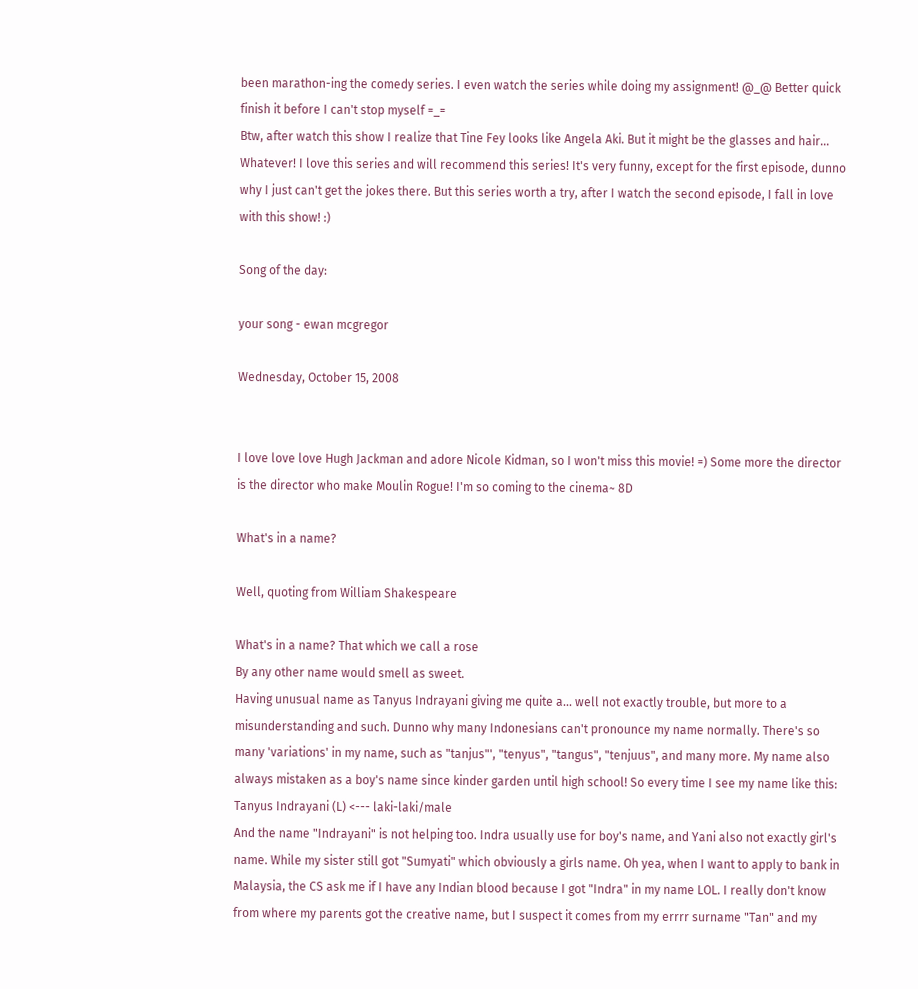been marathon-ing the comedy series. I even watch the series while doing my assignment! @_@ Better quick finish it before I can't stop myself =_=
Btw, after watch this show I realize that Tine Fey looks like Angela Aki. But it might be the glasses and hair... Whatever! I love this series and will recommend this series! It's very funny, except for the first episode, dunno why I just can't get the jokes there. But this series worth a try, after I watch the second episode, I fall in love with this show! :)

Song of the day:

your song - ewan mcgregor

Wednesday, October 15, 2008


I love love love Hugh Jackman and adore Nicole Kidman, so I won't miss this movie! =) Some more the director is the director who make Moulin Rogue! I'm so coming to the cinema~ 8D

What's in a name?

Well, quoting from William Shakespeare

What's in a name? That which we call a rose
By any other name would smell as sweet.
Having unusual name as Tanyus Indrayani giving me quite a... well not exactly trouble, but more to a misunderstanding and such. Dunno why many Indonesians can't pronounce my name normally. There's so many 'variations' in my name, such as "tanjus"', "tenyus", "tangus", "tenjuus", and many more. My name also always mistaken as a boy's name since kinder garden until high school! So every time I see my name like this:
Tanyus Indrayani (L) <--- laki-laki/male
And the name "Indrayani" is not helping too. Indra usually use for boy's name, and Yani also not exactly girl's name. While my sister still got "Sumyati" which obviously a girls name. Oh yea, when I want to apply to bank in Malaysia, the CS ask me if I have any Indian blood because I got "Indra" in my name LOL. I really don't know from where my parents got the creative name, but I suspect it comes from my errrr surname "Tan" and my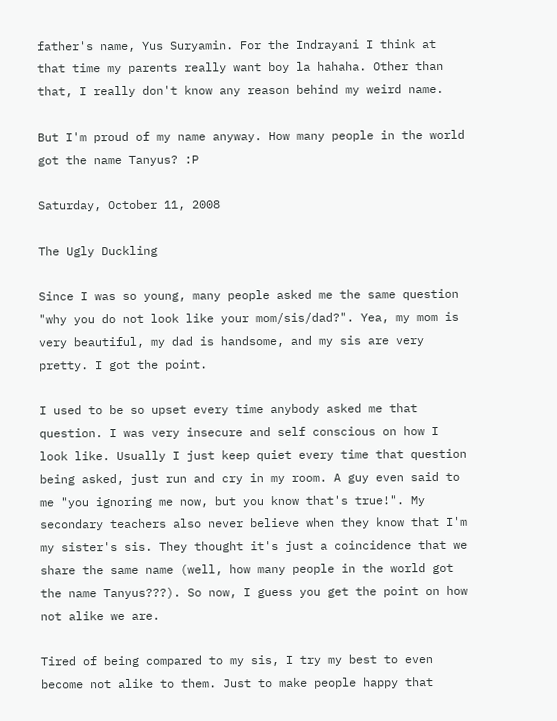father's name, Yus Suryamin. For the Indrayani I think at that time my parents really want boy la hahaha. Other than that, I really don't know any reason behind my weird name.

But I'm proud of my name anyway. How many people in the world got the name Tanyus? :P

Saturday, October 11, 2008

The Ugly Duckling

Since I was so young, many people asked me the same question "why you do not look like your mom/sis/dad?". Yea, my mom is very beautiful, my dad is handsome, and my sis are very pretty. I got the point.

I used to be so upset every time anybody asked me that question. I was very insecure and self conscious on how I look like. Usually I just keep quiet every time that question being asked, just run and cry in my room. A guy even said to me "you ignoring me now, but you know that's true!". My secondary teachers also never believe when they know that I'm my sister's sis. They thought it's just a coincidence that we share the same name (well, how many people in the world got the name Tanyus???). So now, I guess you get the point on how not alike we are.

Tired of being compared to my sis, I try my best to even become not alike to them. Just to make people happy that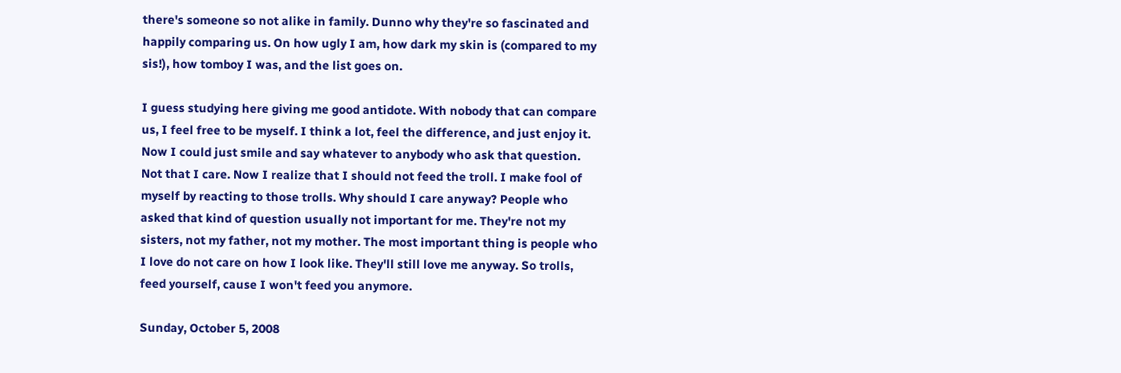there's someone so not alike in family. Dunno why they're so fascinated and happily comparing us. On how ugly I am, how dark my skin is (compared to my sis!), how tomboy I was, and the list goes on.

I guess studying here giving me good antidote. With nobody that can compare us, I feel free to be myself. I think a lot, feel the difference, and just enjoy it. Now I could just smile and say whatever to anybody who ask that question. Not that I care. Now I realize that I should not feed the troll. I make fool of myself by reacting to those trolls. Why should I care anyway? People who asked that kind of question usually not important for me. They're not my sisters, not my father, not my mother. The most important thing is people who I love do not care on how I look like. They'll still love me anyway. So trolls, feed yourself, cause I won't feed you anymore.

Sunday, October 5, 2008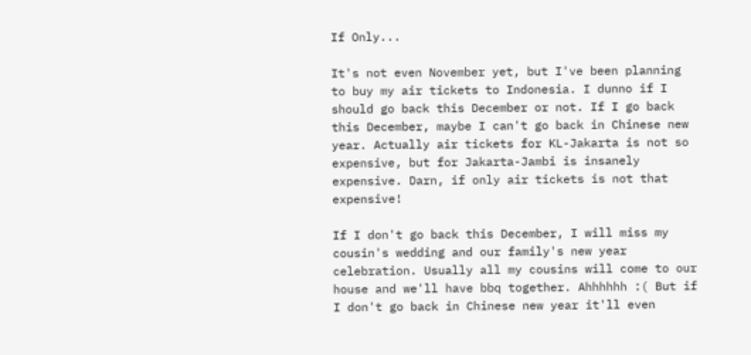If Only...

It's not even November yet, but I've been planning to buy my air tickets to Indonesia. I dunno if I should go back this December or not. If I go back this December, maybe I can't go back in Chinese new year. Actually air tickets for KL-Jakarta is not so expensive, but for Jakarta-Jambi is insanely expensive. Darn, if only air tickets is not that expensive!

If I don't go back this December, I will miss my cousin's wedding and our family's new year celebration. Usually all my cousins will come to our house and we'll have bbq together. Ahhhhhh :( But if I don't go back in Chinese new year it'll even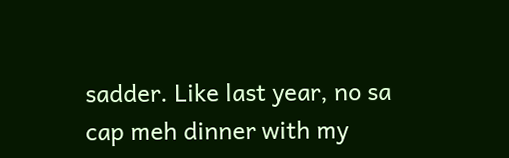sadder. Like last year, no sa cap meh dinner with my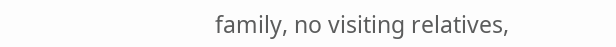family, no visiting relatives,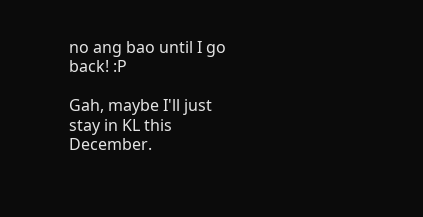no ang bao until I go back! :P

Gah, maybe I'll just stay in KL this December.